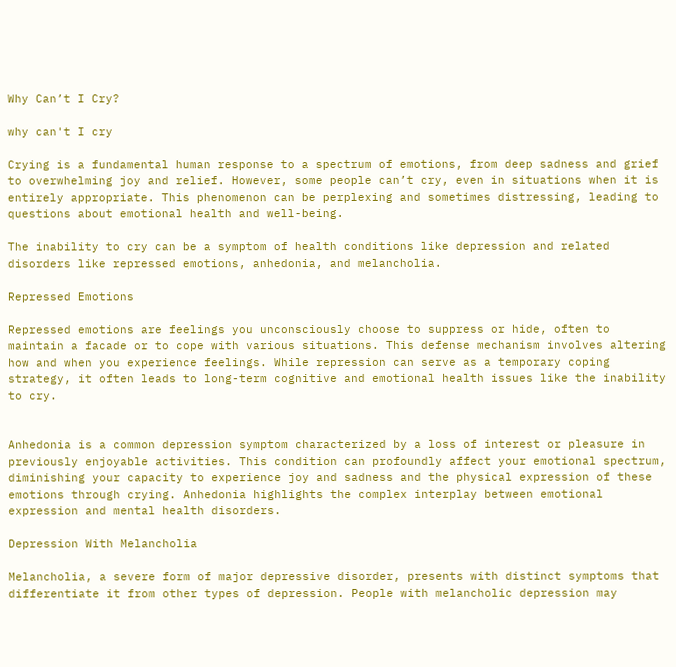Why Can’t I Cry?

why can't I cry

Crying is a fundamental human response to a spectrum of emotions, from deep sadness and grief to overwhelming joy and relief. However, some people can’t cry, even in situations when it is entirely appropriate. This phenomenon can be perplexing and sometimes distressing, leading to questions about emotional health and well-being.

The inability to cry can be a symptom of health conditions like depression and related disorders like repressed emotions, anhedonia, and melancholia.

Repressed Emotions

Repressed emotions are feelings you unconsciously choose to suppress or hide, often to maintain a facade or to cope with various situations. This defense mechanism involves altering how and when you experience feelings. While repression can serve as a temporary coping strategy, it often leads to long-term cognitive and emotional health issues like the inability to cry.


Anhedonia is a common depression symptom characterized by a loss of interest or pleasure in previously enjoyable activities. This condition can profoundly affect your emotional spectrum, diminishing your capacity to experience joy and sadness and the physical expression of these emotions through crying. Anhedonia highlights the complex interplay between emotional expression and mental health disorders.

Depression With Melancholia

Melancholia, a severe form of major depressive disorder, presents with distinct symptoms that differentiate it from other types of depression. People with melancholic depression may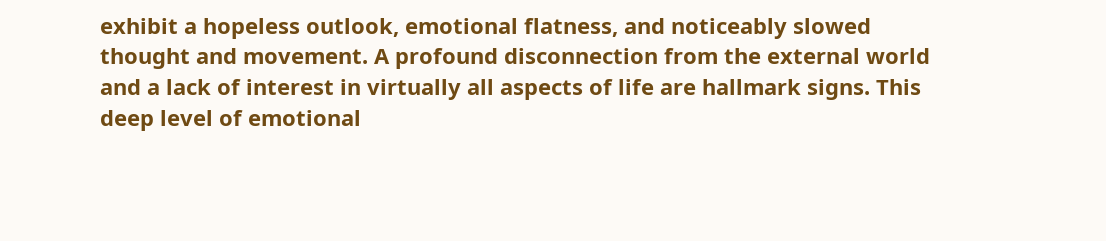exhibit a hopeless outlook, emotional flatness, and noticeably slowed thought and movement. A profound disconnection from the external world and a lack of interest in virtually all aspects of life are hallmark signs. This deep level of emotional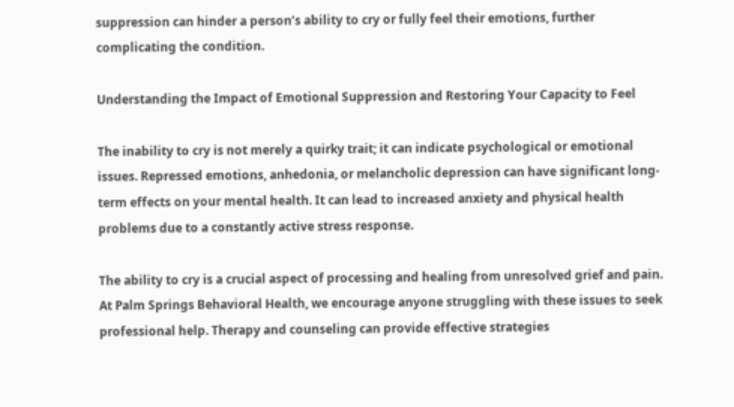suppression can hinder a person’s ability to cry or fully feel their emotions, further complicating the condition.

Understanding the Impact of Emotional Suppression and Restoring Your Capacity to Feel

The inability to cry is not merely a quirky trait; it can indicate psychological or emotional issues. Repressed emotions, anhedonia, or melancholic depression can have significant long-term effects on your mental health. It can lead to increased anxiety and physical health problems due to a constantly active stress response.

The ability to cry is a crucial aspect of processing and healing from unresolved grief and pain. At Palm Springs Behavioral Health, we encourage anyone struggling with these issues to seek professional help. Therapy and counseling can provide effective strategies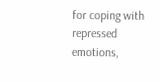for coping with repressed emotions,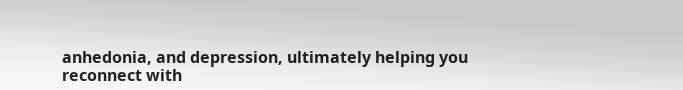anhedonia, and depression, ultimately helping you reconnect with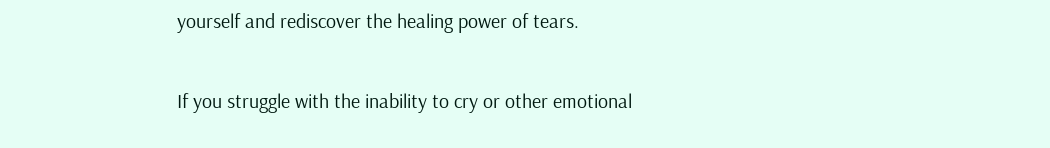yourself and rediscover the healing power of tears.

If you struggle with the inability to cry or other emotional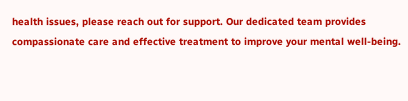health issues, please reach out for support. Our dedicated team provides compassionate care and effective treatment to improve your mental well-being.